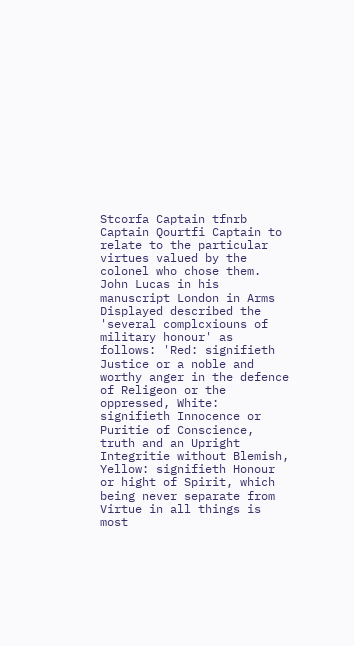Stcorfa Captain tfnrb Captain Qourtfi Captain to relate to the particular virtues valued by the colonel who chose them. John Lucas in his manuscript London in Arms Displayed described the 'several complcxiouns of military honour' as follows: 'Red: signifieth Justice or a noble and worthy anger in the defence of Religeon or the oppressed, White: signifieth Innocence or Puritie of Conscience, truth and an Upright Integritie without Blemish, Yellow: signifieth Honour or hight of Spirit, which being never separate from Virtue in all things is most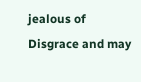jealous of Disgrace and may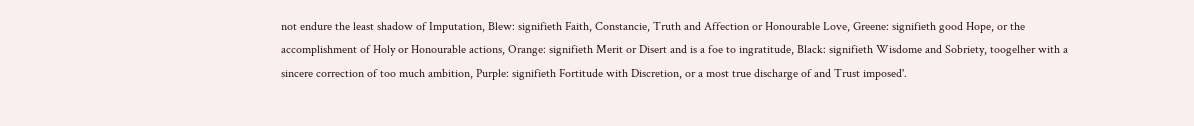not endure the least shadow of Imputation, Blew: signifieth Faith, Constancie, Truth and Affection or Honourable Love, Greene: signifieth good Hope, or the accomplishment of Holy or Honourable actions, Orange: signifieth Merit or Disert and is a foe to ingratitude, Black: signifieth Wisdome and Sobriety, toogelher with a sincere correction of too much ambition, Purple: signifieth Fortitude with Discretion, or a most true discharge of and Trust imposed'.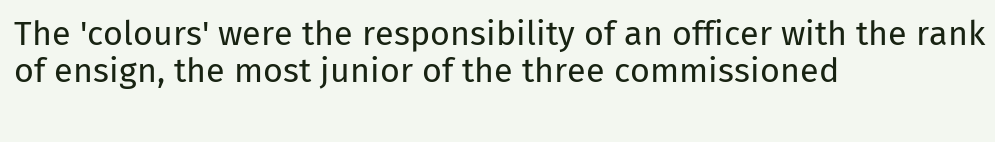The 'colours' were the responsibility of an officer with the rank of ensign, the most junior of the three commissioned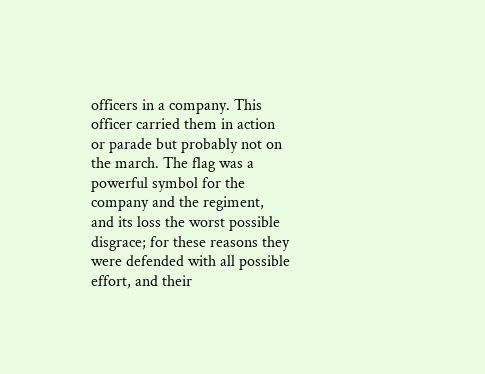officers in a company. This officer carried them in action or parade but probably not on the march. The flag was a powerful symbol for the company and the regiment, and its loss the worst possible disgrace; for these reasons they were defended with all possible effort, and their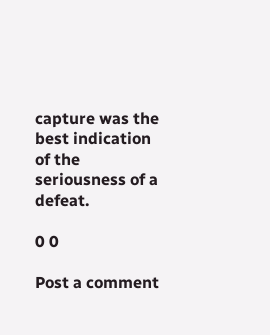capture was the best indication of the seriousness of a defeat.

0 0

Post a comment